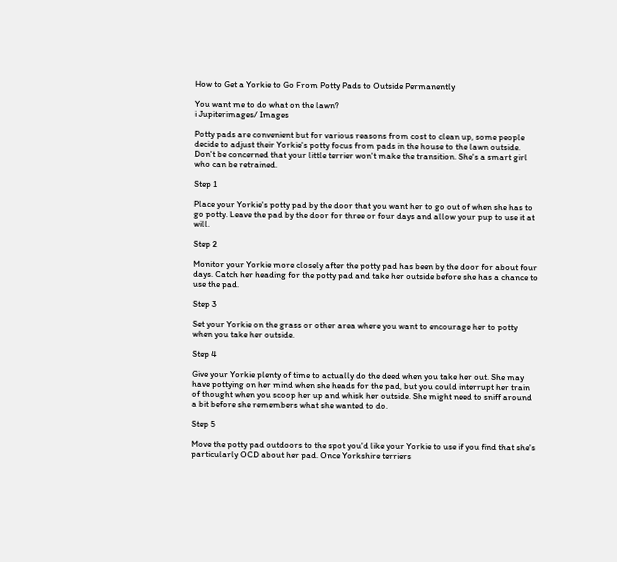How to Get a Yorkie to Go From Potty Pads to Outside Permanently

You want me to do what on the lawn?
i Jupiterimages/ Images

Potty pads are convenient but for various reasons from cost to clean up, some people decide to adjust their Yorkie's potty focus from pads in the house to the lawn outside. Don't be concerned that your little terrier won't make the transition. She's a smart girl who can be retrained.

Step 1

Place your Yorkie's potty pad by the door that you want her to go out of when she has to go potty. Leave the pad by the door for three or four days and allow your pup to use it at will.

Step 2

Monitor your Yorkie more closely after the potty pad has been by the door for about four days. Catch her heading for the potty pad and take her outside before she has a chance to use the pad.

Step 3

Set your Yorkie on the grass or other area where you want to encourage her to potty when you take her outside.

Step 4

Give your Yorkie plenty of time to actually do the deed when you take her out. She may have pottying on her mind when she heads for the pad, but you could interrupt her train of thought when you scoop her up and whisk her outside. She might need to sniff around a bit before she remembers what she wanted to do.

Step 5

Move the potty pad outdoors to the spot you'd like your Yorkie to use if you find that she's particularly OCD about her pad. Once Yorkshire terriers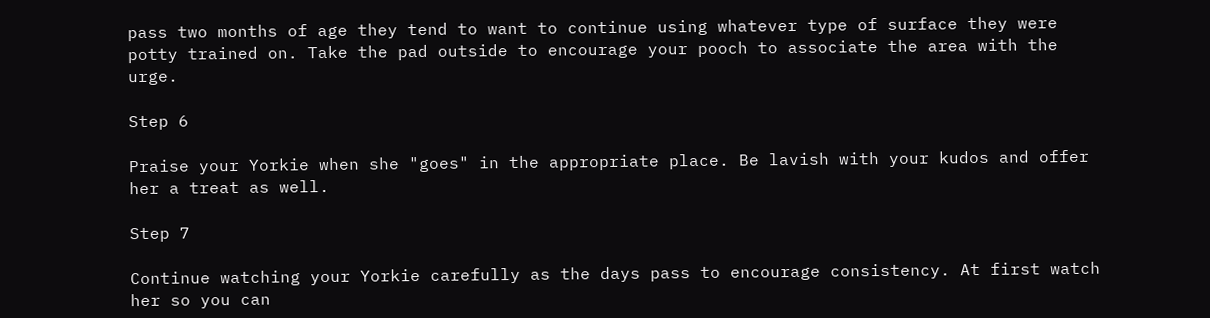pass two months of age they tend to want to continue using whatever type of surface they were potty trained on. Take the pad outside to encourage your pooch to associate the area with the urge.

Step 6

Praise your Yorkie when she "goes" in the appropriate place. Be lavish with your kudos and offer her a treat as well.

Step 7

Continue watching your Yorkie carefully as the days pass to encourage consistency. At first watch her so you can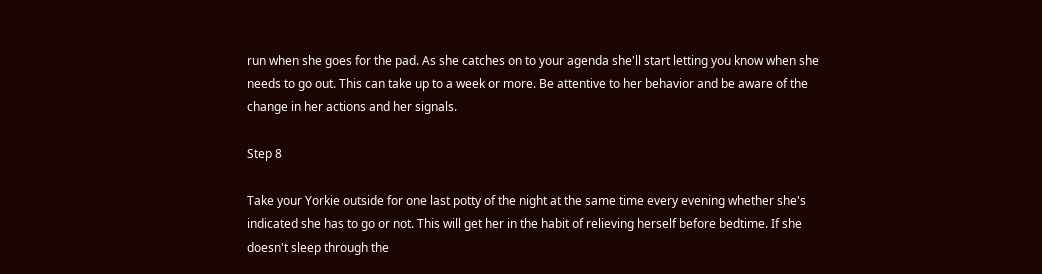run when she goes for the pad. As she catches on to your agenda she'll start letting you know when she needs to go out. This can take up to a week or more. Be attentive to her behavior and be aware of the change in her actions and her signals.

Step 8

Take your Yorkie outside for one last potty of the night at the same time every evening whether she's indicated she has to go or not. This will get her in the habit of relieving herself before bedtime. If she doesn't sleep through the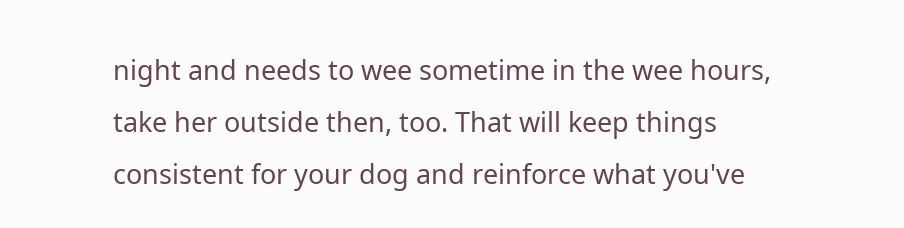night and needs to wee sometime in the wee hours, take her outside then, too. That will keep things consistent for your dog and reinforce what you've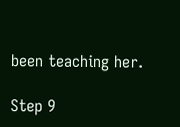been teaching her.

Step 9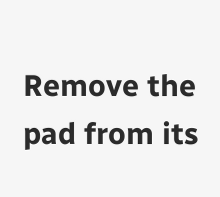Remove the pad from its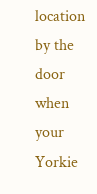location by the door when your Yorkie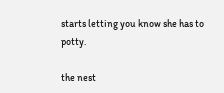starts letting you know she has to potty.

the nest